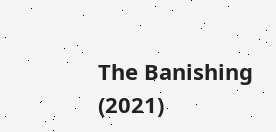The Banishing (2021)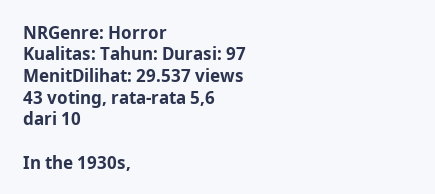NRGenre: Horror
Kualitas: Tahun: Durasi: 97 MenitDilihat: 29.537 views
43 voting, rata-rata 5,6 dari 10

In the 1930s,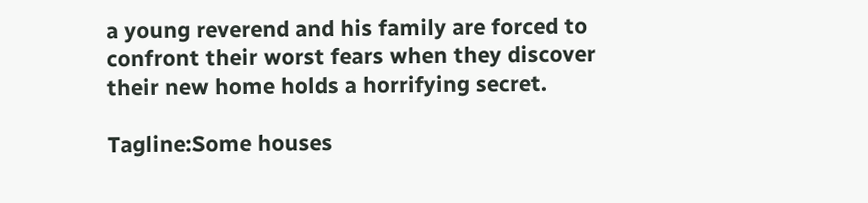a young reverend and his family are forced to confront their worst fears when they discover their new home holds a horrifying secret.

Tagline:Some houses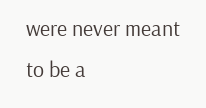were never meant to be a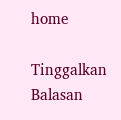home

Tinggalkan Balasan